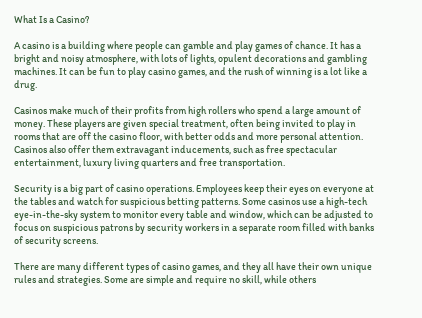What Is a Casino?

A casino is a building where people can gamble and play games of chance. It has a bright and noisy atmosphere, with lots of lights, opulent decorations and gambling machines. It can be fun to play casino games, and the rush of winning is a lot like a drug.

Casinos make much of their profits from high rollers who spend a large amount of money. These players are given special treatment, often being invited to play in rooms that are off the casino floor, with better odds and more personal attention. Casinos also offer them extravagant inducements, such as free spectacular entertainment, luxury living quarters and free transportation.

Security is a big part of casino operations. Employees keep their eyes on everyone at the tables and watch for suspicious betting patterns. Some casinos use a high-tech eye-in-the-sky system to monitor every table and window, which can be adjusted to focus on suspicious patrons by security workers in a separate room filled with banks of security screens.

There are many different types of casino games, and they all have their own unique rules and strategies. Some are simple and require no skill, while others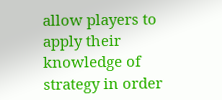allow players to apply their knowledge of strategy in order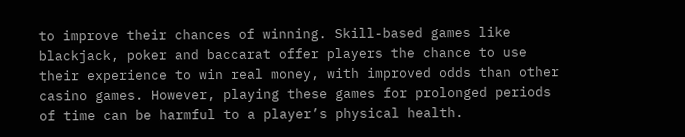to improve their chances of winning. Skill-based games like blackjack, poker and baccarat offer players the chance to use their experience to win real money, with improved odds than other casino games. However, playing these games for prolonged periods of time can be harmful to a player’s physical health.